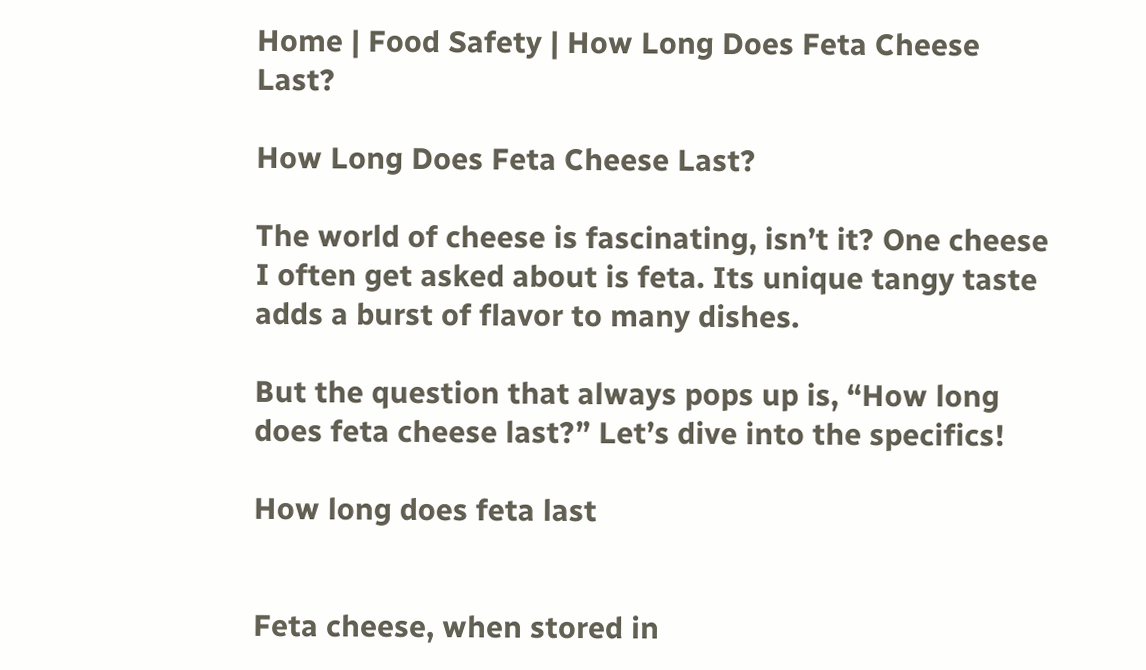Home | Food Safety | How Long Does Feta Cheese Last?

How Long Does Feta Cheese Last?

The world of cheese is fascinating, isn’t it? One cheese I often get asked about is feta. Its unique tangy taste adds a burst of flavor to many dishes.

But the question that always pops up is, “How long does feta cheese last?” Let’s dive into the specifics!

How long does feta last


Feta cheese, when stored in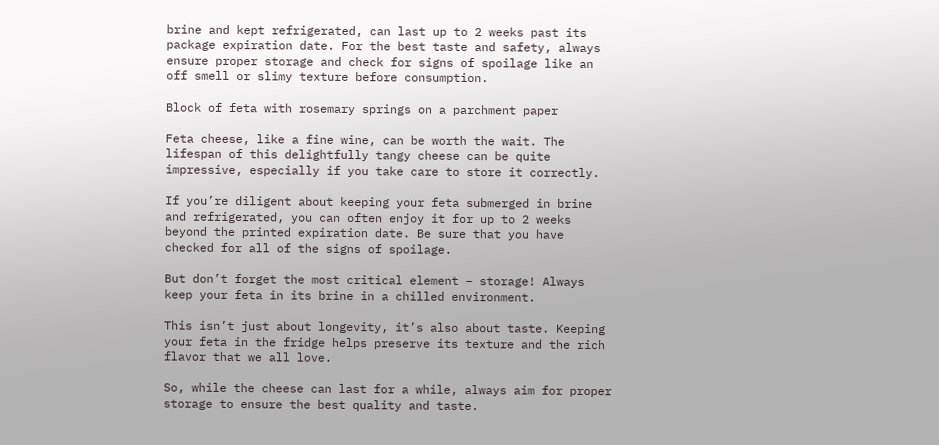brine and kept refrigerated, can last up to 2 weeks past its package expiration date. For the best taste and safety, always ensure proper storage and check for signs of spoilage like an off smell or slimy texture before consumption.

Block of feta with rosemary springs on a parchment paper

Feta cheese, like a fine wine, can be worth the wait. The lifespan of this delightfully tangy cheese can be quite impressive, especially if you take care to store it correctly.

If you’re diligent about keeping your feta submerged in brine and refrigerated, you can often enjoy it for up to 2 weeks beyond the printed expiration date. Be sure that you have checked for all of the signs of spoilage.

But don’t forget the most critical element – storage! Always keep your feta in its brine in a chilled environment.

This isn’t just about longevity, it’s also about taste. Keeping your feta in the fridge helps preserve its texture and the rich flavor that we all love.

So, while the cheese can last for a while, always aim for proper storage to ensure the best quality and taste.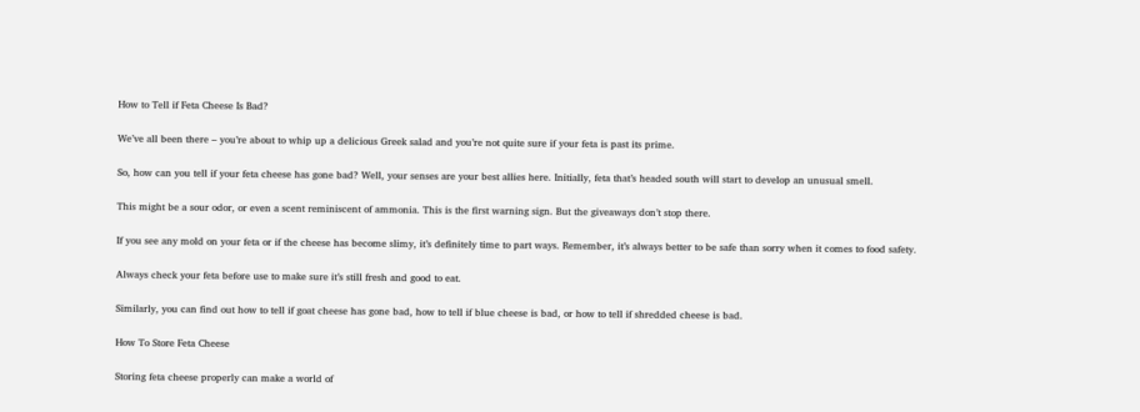How to Tell if Feta Cheese Is Bad?

We’ve all been there – you’re about to whip up a delicious Greek salad and you’re not quite sure if your feta is past its prime.

So, how can you tell if your feta cheese has gone bad? Well, your senses are your best allies here. Initially, feta that’s headed south will start to develop an unusual smell.

This might be a sour odor, or even a scent reminiscent of ammonia. This is the first warning sign. But the giveaways don’t stop there.

If you see any mold on your feta or if the cheese has become slimy, it’s definitely time to part ways. Remember, it’s always better to be safe than sorry when it comes to food safety.

Always check your feta before use to make sure it’s still fresh and good to eat.

Similarly, you can find out how to tell if goat cheese has gone bad, how to tell if blue cheese is bad, or how to tell if shredded cheese is bad.

How To Store Feta Cheese

Storing feta cheese properly can make a world of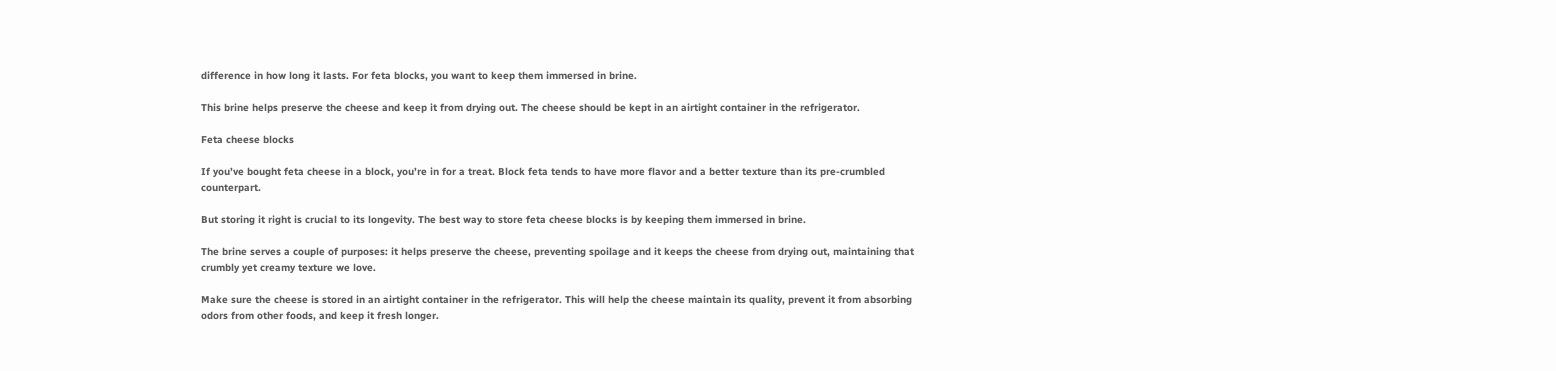difference in how long it lasts. For feta blocks, you want to keep them immersed in brine.

This brine helps preserve the cheese and keep it from drying out. The cheese should be kept in an airtight container in the refrigerator.

Feta cheese blocks

If you’ve bought feta cheese in a block, you’re in for a treat. Block feta tends to have more flavor and a better texture than its pre-crumbled counterpart.

But storing it right is crucial to its longevity. The best way to store feta cheese blocks is by keeping them immersed in brine.

The brine serves a couple of purposes: it helps preserve the cheese, preventing spoilage and it keeps the cheese from drying out, maintaining that crumbly yet creamy texture we love.

Make sure the cheese is stored in an airtight container in the refrigerator. This will help the cheese maintain its quality, prevent it from absorbing odors from other foods, and keep it fresh longer.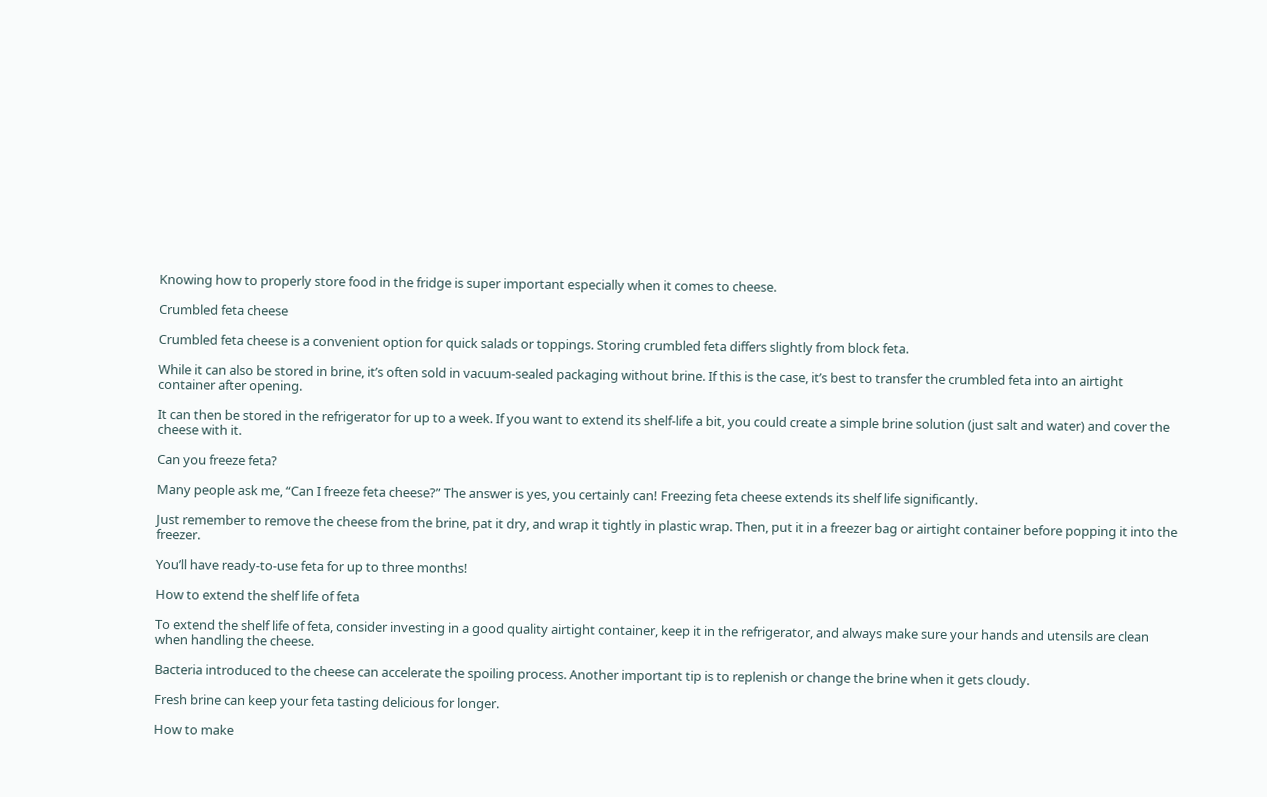Knowing how to properly store food in the fridge is super important especially when it comes to cheese.

Crumbled feta cheese

Crumbled feta cheese is a convenient option for quick salads or toppings. Storing crumbled feta differs slightly from block feta.

While it can also be stored in brine, it’s often sold in vacuum-sealed packaging without brine. If this is the case, it’s best to transfer the crumbled feta into an airtight container after opening.

It can then be stored in the refrigerator for up to a week. If you want to extend its shelf-life a bit, you could create a simple brine solution (just salt and water) and cover the cheese with it.

Can you freeze feta?

Many people ask me, “Can I freeze feta cheese?” The answer is yes, you certainly can! Freezing feta cheese extends its shelf life significantly.

Just remember to remove the cheese from the brine, pat it dry, and wrap it tightly in plastic wrap. Then, put it in a freezer bag or airtight container before popping it into the freezer.

You’ll have ready-to-use feta for up to three months!

How to extend the shelf life of feta

To extend the shelf life of feta, consider investing in a good quality airtight container, keep it in the refrigerator, and always make sure your hands and utensils are clean when handling the cheese.

Bacteria introduced to the cheese can accelerate the spoiling process. Another important tip is to replenish or change the brine when it gets cloudy.

Fresh brine can keep your feta tasting delicious for longer.

How to make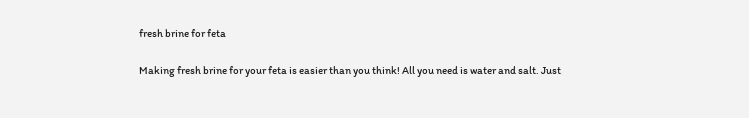fresh brine for feta

Making fresh brine for your feta is easier than you think! All you need is water and salt. Just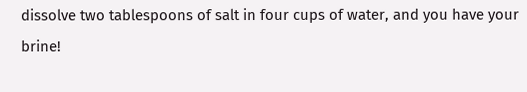dissolve two tablespoons of salt in four cups of water, and you have your brine!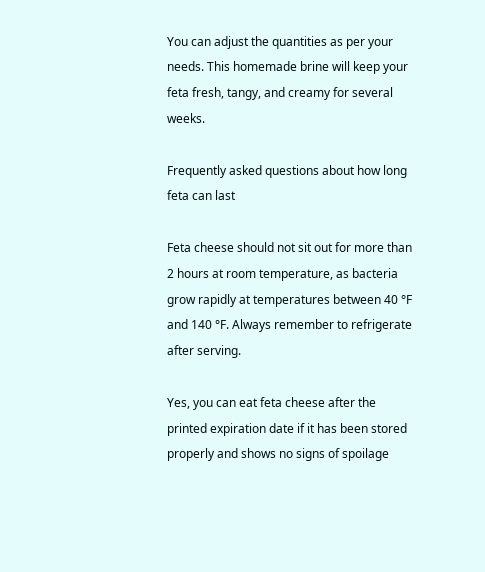You can adjust the quantities as per your needs. This homemade brine will keep your feta fresh, tangy, and creamy for several weeks.

Frequently asked questions about how long feta can last

Feta cheese should not sit out for more than 2 hours at room temperature, as bacteria grow rapidly at temperatures between 40 °F and 140 °F. Always remember to refrigerate after serving.

Yes, you can eat feta cheese after the printed expiration date if it has been stored properly and shows no signs of spoilage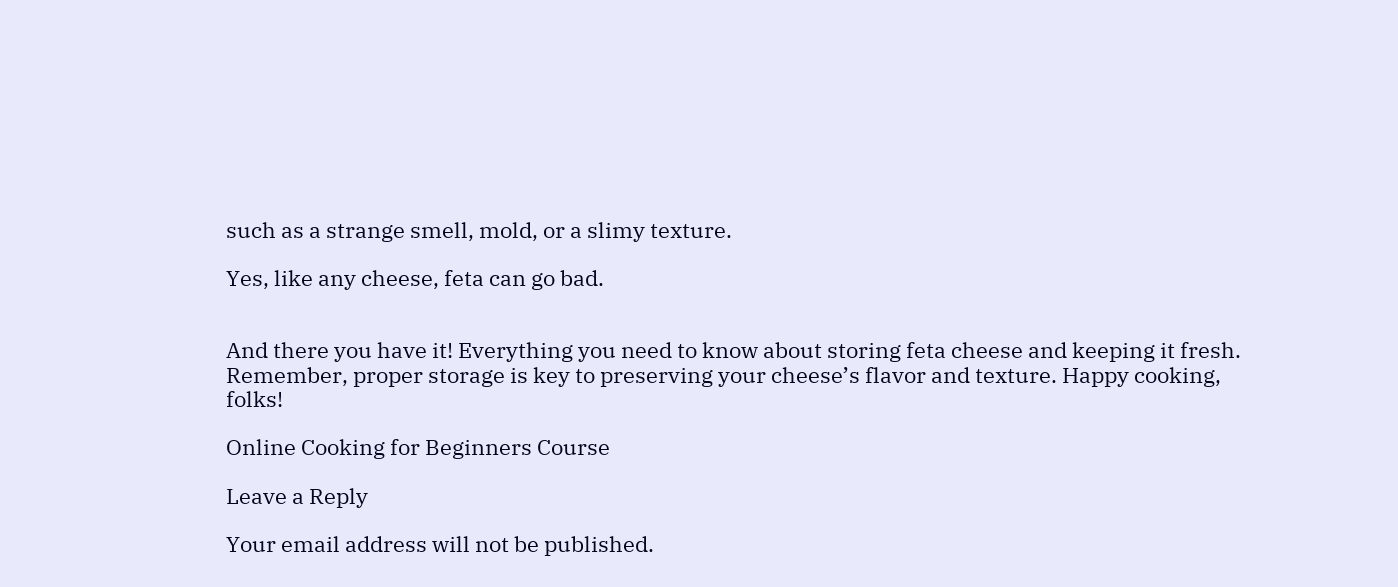such as a strange smell, mold, or a slimy texture.

Yes, like any cheese, feta can go bad.


And there you have it! Everything you need to know about storing feta cheese and keeping it fresh. Remember, proper storage is key to preserving your cheese’s flavor and texture. Happy cooking, folks!

Online Cooking for Beginners Course

Leave a Reply

Your email address will not be published.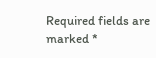Required fields are marked *